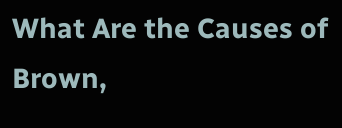What Are the Causes of Brown,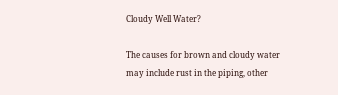Cloudy Well Water?

The causes for brown and cloudy water may include rust in the piping, other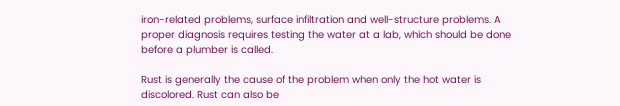iron-related problems, surface infiltration and well-structure problems. A proper diagnosis requires testing the water at a lab, which should be done before a plumber is called.

Rust is generally the cause of the problem when only the hot water is discolored. Rust can also be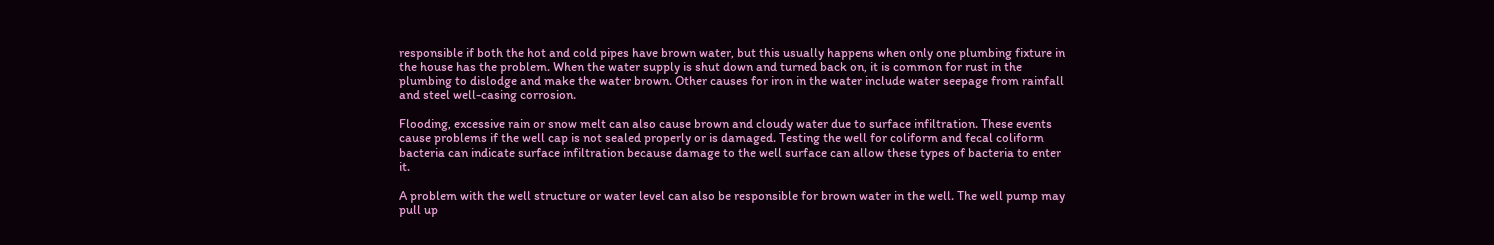responsible if both the hot and cold pipes have brown water, but this usually happens when only one plumbing fixture in the house has the problem. When the water supply is shut down and turned back on, it is common for rust in the plumbing to dislodge and make the water brown. Other causes for iron in the water include water seepage from rainfall and steel well-casing corrosion.

Flooding, excessive rain or snow melt can also cause brown and cloudy water due to surface infiltration. These events cause problems if the well cap is not sealed properly or is damaged. Testing the well for coliform and fecal coliform bacteria can indicate surface infiltration because damage to the well surface can allow these types of bacteria to enter it.

A problem with the well structure or water level can also be responsible for brown water in the well. The well pump may pull up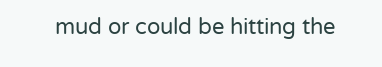mud or could be hitting the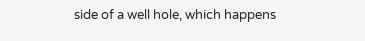side of a well hole, which happens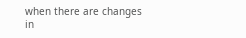when there are changes in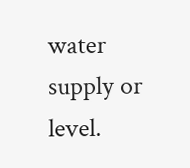water supply or level.